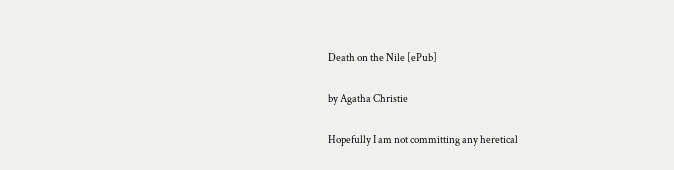Death on the Nile [ePub]

by Agatha Christie

Hopefully I am not committing any heretical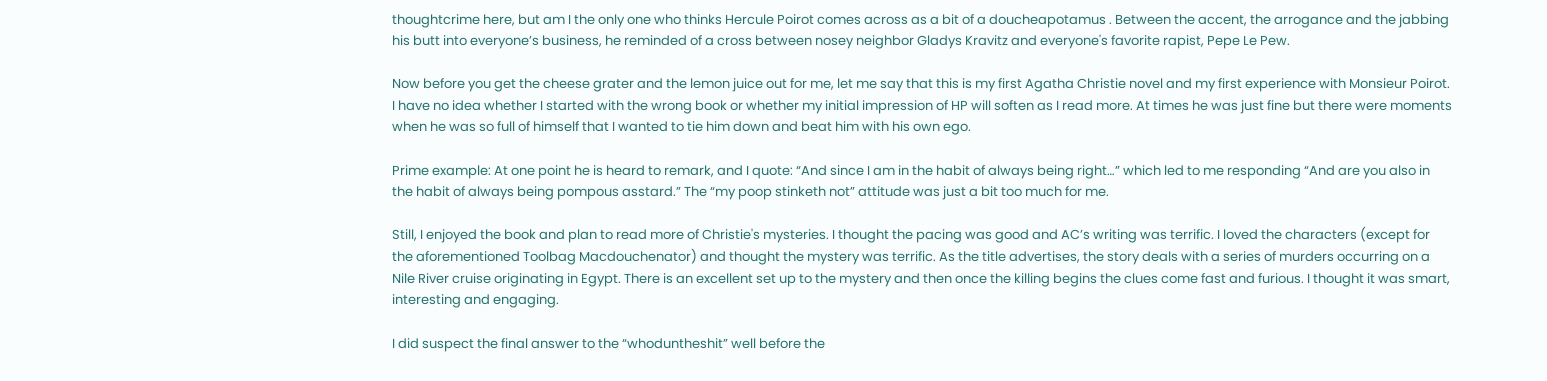thoughtcrime here, but am I the only one who thinks Hercule Poirot comes across as a bit of a doucheapotamus . Between the accent, the arrogance and the jabbing his butt into everyone’s business, he reminded of a cross between nosey neighbor Gladys Kravitz and everyone's favorite rapist, Pepe Le Pew.

Now before you get the cheese grater and the lemon juice out for me, let me say that this is my first Agatha Christie novel and my first experience with Monsieur Poirot. I have no idea whether I started with the wrong book or whether my initial impression of HP will soften as I read more. At times he was just fine but there were moments when he was so full of himself that I wanted to tie him down and beat him with his own ego.

Prime example: At one point he is heard to remark, and I quote: “And since I am in the habit of always being right…” which led to me responding “And are you also in the habit of always being pompous asstard.” The “my poop stinketh not” attitude was just a bit too much for me.

Still, I enjoyed the book and plan to read more of Christie's mysteries. I thought the pacing was good and AC’s writing was terrific. I loved the characters (except for the aforementioned Toolbag Macdouchenator) and thought the mystery was terrific. As the title advertises, the story deals with a series of murders occurring on a Nile River cruise originating in Egypt. There is an excellent set up to the mystery and then once the killing begins the clues come fast and furious. I thought it was smart, interesting and engaging.

I did suspect the final answer to the “whoduntheshit” well before the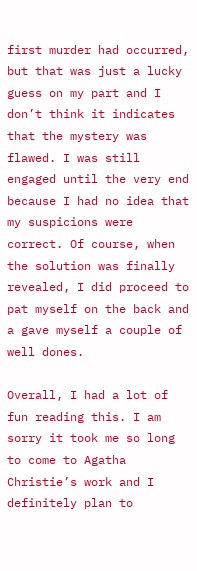first murder had occurred, but that was just a lucky guess on my part and I don’t think it indicates that the mystery was flawed. I was still engaged until the very end because I had no idea that my suspicions were correct. Of course, when the solution was finally revealed, I did proceed to pat myself on the back and a gave myself a couple of well dones.

Overall, I had a lot of fun reading this. I am sorry it took me so long to come to Agatha Christie’s work and I definitely plan to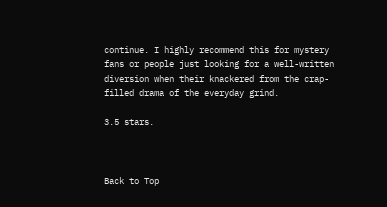continue. I highly recommend this for mystery fans or people just looking for a well-written diversion when their knackered from the crap-filled drama of the everyday grind.

3.5 stars.



Back to Top